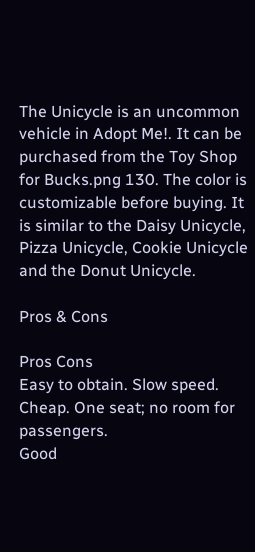The Unicycle is an uncommon vehicle in Adopt Me!. It can be purchased from the Toy Shop for Bucks.png 130. The color is customizable before buying. It is similar to the Daisy Unicycle, Pizza Unicycle, Cookie Unicycle and the Donut Unicycle.

Pros & Cons

Pros Cons
Easy to obtain. Slow speed.
Cheap. One seat; no room for passengers.
Good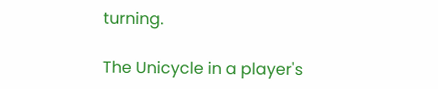turning.

The Unicycle in a player's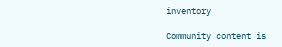inventory

Community content is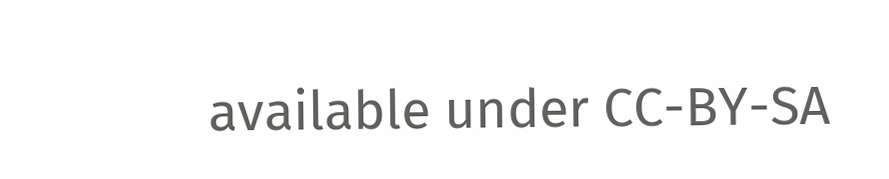available under CC-BY-SA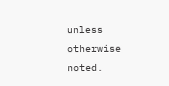unless otherwise noted.